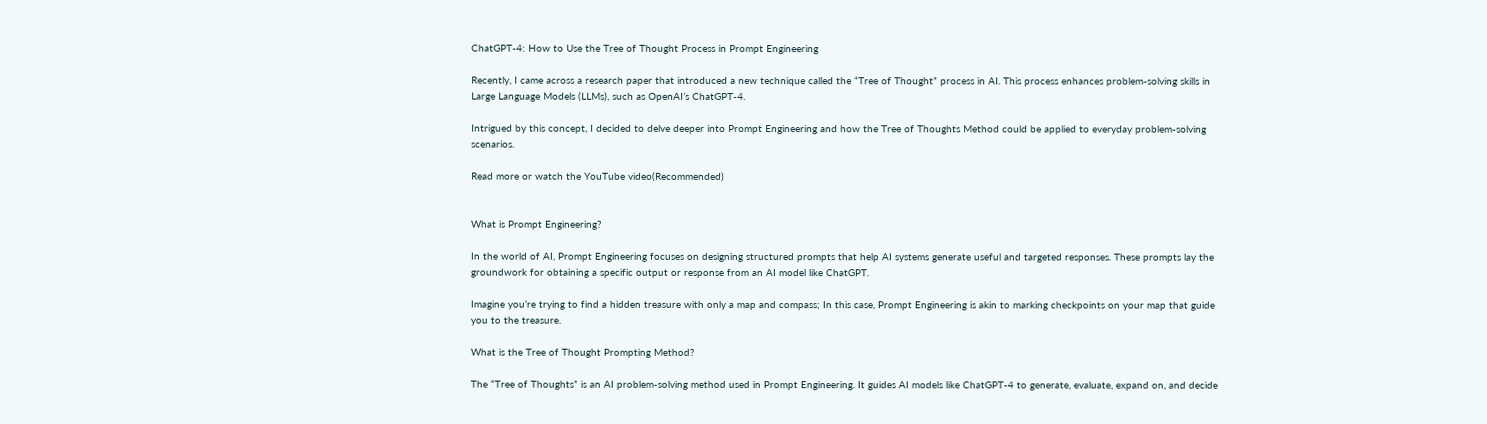ChatGPT-4: How to Use the Tree of Thought Process in Prompt Engineering

Recently, I came across a research paper that introduced a new technique called the “Tree of Thought” process in AI. This process enhances problem-solving skills in Large Language Models (LLMs), such as OpenAI’s ChatGPT-4.

Intrigued by this concept, I decided to delve deeper into Prompt Engineering and how the Tree of Thoughts Method could be applied to everyday problem-solving scenarios.

Read more or watch the YouTube video(Recommended)


What is Prompt Engineering?

In the world of AI, Prompt Engineering focuses on designing structured prompts that help AI systems generate useful and targeted responses. These prompts lay the groundwork for obtaining a specific output or response from an AI model like ChatGPT.

Imagine you’re trying to find a hidden treasure with only a map and compass; In this case, Prompt Engineering is akin to marking checkpoints on your map that guide you to the treasure.

What is the Tree of Thought Prompting Method?

The “Tree of Thoughts” is an AI problem-solving method used in Prompt Engineering. It guides AI models like ChatGPT-4 to generate, evaluate, expand on, and decide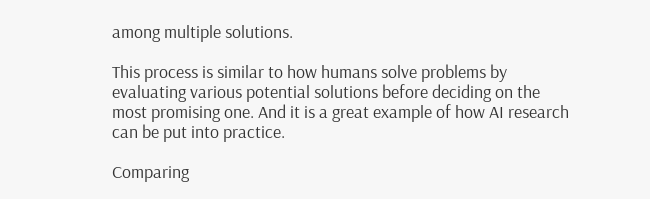among multiple solutions.

This process is similar to how humans solve problems by evaluating various potential solutions before deciding on the most promising one. And it is a great example of how AI research can be put into practice.

Comparing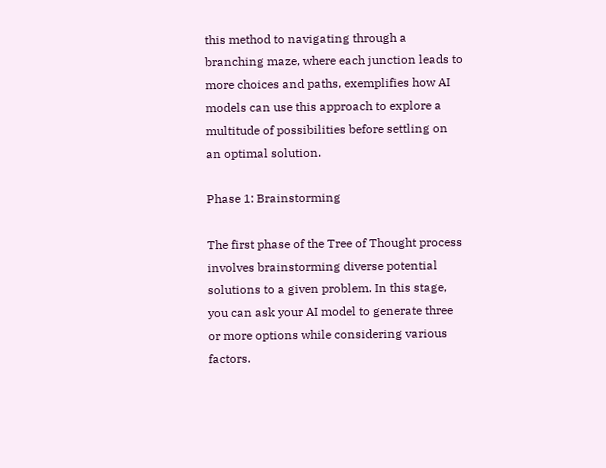this method to navigating through a branching maze, where each junction leads to more choices and paths, exemplifies how AI models can use this approach to explore a multitude of possibilities before settling on an optimal solution.

Phase 1: Brainstorming

The first phase of the Tree of Thought process involves brainstorming diverse potential solutions to a given problem. In this stage, you can ask your AI model to generate three or more options while considering various factors.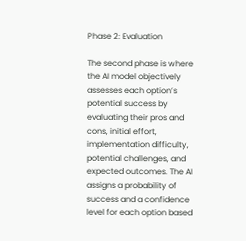Phase 2: Evaluation

The second phase is where the AI model objectively assesses each option’s potential success by evaluating their pros and cons, initial effort, implementation difficulty, potential challenges, and expected outcomes. The AI assigns a probability of success and a confidence level for each option based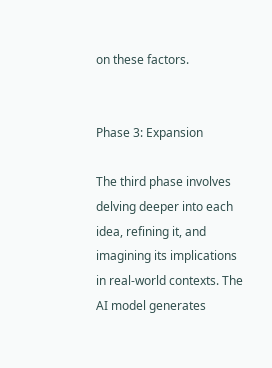on these factors.


Phase 3: Expansion

The third phase involves delving deeper into each idea, refining it, and imagining its implications in real-world contexts. The AI model generates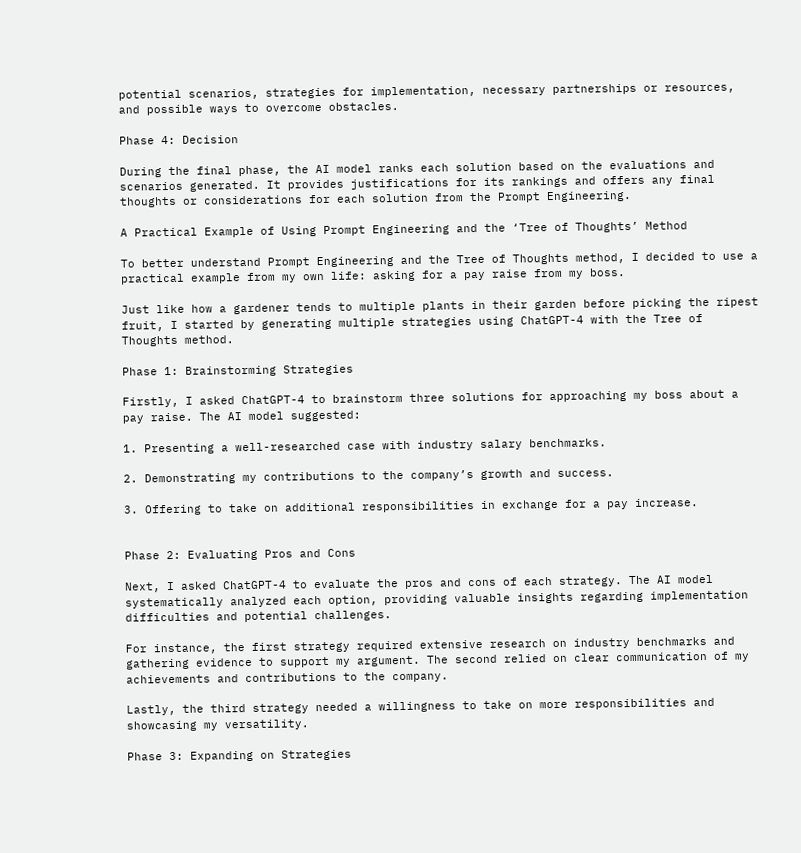potential scenarios, strategies for implementation, necessary partnerships or resources, and possible ways to overcome obstacles.

Phase 4: Decision

During the final phase, the AI model ranks each solution based on the evaluations and scenarios generated. It provides justifications for its rankings and offers any final thoughts or considerations for each solution from the Prompt Engineering.

A Practical Example of Using Prompt Engineering and the ‘Tree of Thoughts’ Method

To better understand Prompt Engineering and the Tree of Thoughts method, I decided to use a practical example from my own life: asking for a pay raise from my boss.

Just like how a gardener tends to multiple plants in their garden before picking the ripest fruit, I started by generating multiple strategies using ChatGPT-4 with the Tree of Thoughts method.

Phase 1: Brainstorming Strategies

Firstly, I asked ChatGPT-4 to brainstorm three solutions for approaching my boss about a pay raise. The AI model suggested:

1. Presenting a well-researched case with industry salary benchmarks.

2. Demonstrating my contributions to the company’s growth and success.

3. Offering to take on additional responsibilities in exchange for a pay increase.


Phase 2: Evaluating Pros and Cons

Next, I asked ChatGPT-4 to evaluate the pros and cons of each strategy. The AI model systematically analyzed each option, providing valuable insights regarding implementation difficulties and potential challenges.

For instance, the first strategy required extensive research on industry benchmarks and gathering evidence to support my argument. The second relied on clear communication of my achievements and contributions to the company.

Lastly, the third strategy needed a willingness to take on more responsibilities and showcasing my versatility.

Phase 3: Expanding on Strategies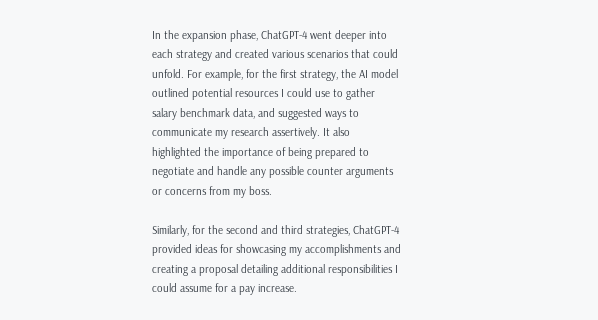In the expansion phase, ChatGPT-4 went deeper into each strategy and created various scenarios that could unfold. For example, for the first strategy, the AI model outlined potential resources I could use to gather salary benchmark data, and suggested ways to communicate my research assertively. It also highlighted the importance of being prepared to negotiate and handle any possible counter arguments or concerns from my boss.

Similarly, for the second and third strategies, ChatGPT-4 provided ideas for showcasing my accomplishments and creating a proposal detailing additional responsibilities I could assume for a pay increase.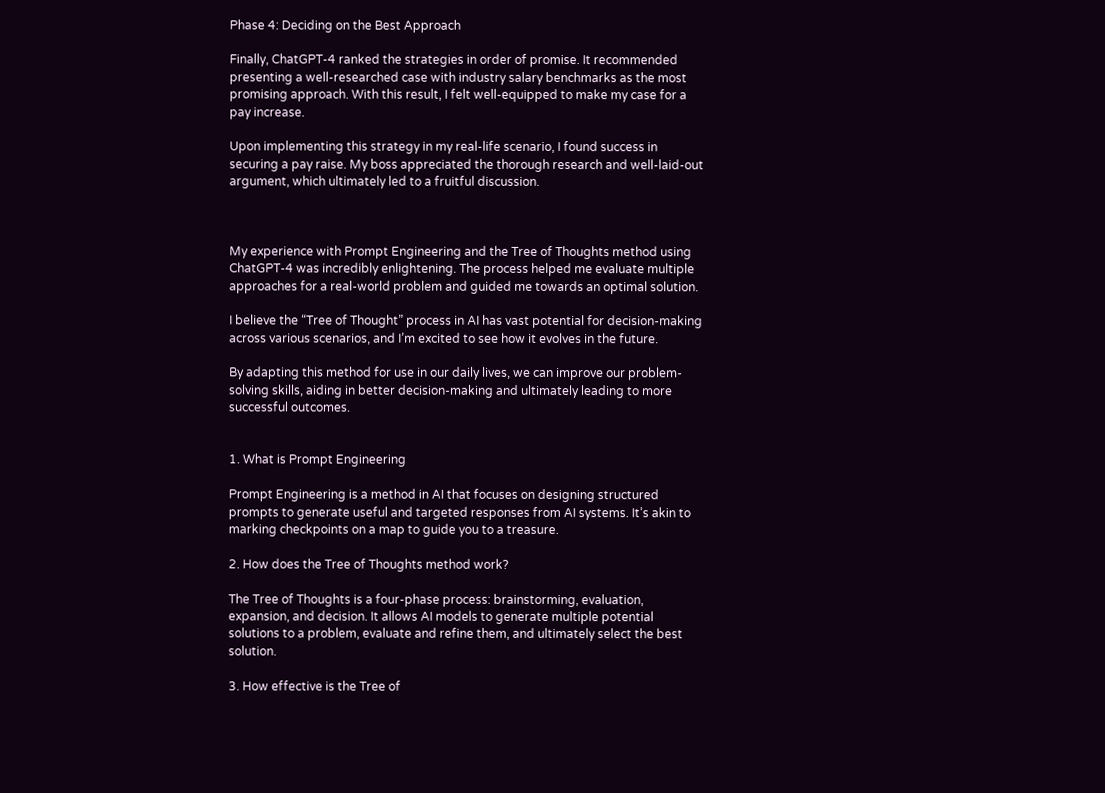Phase 4: Deciding on the Best Approach

Finally, ChatGPT-4 ranked the strategies in order of promise. It recommended presenting a well-researched case with industry salary benchmarks as the most promising approach. With this result, I felt well-equipped to make my case for a pay increase.

Upon implementing this strategy in my real-life scenario, I found success in securing a pay raise. My boss appreciated the thorough research and well-laid-out argument, which ultimately led to a fruitful discussion.



My experience with Prompt Engineering and the Tree of Thoughts method using ChatGPT-4 was incredibly enlightening. The process helped me evaluate multiple approaches for a real-world problem and guided me towards an optimal solution.

I believe the “Tree of Thought” process in AI has vast potential for decision-making across various scenarios, and I’m excited to see how it evolves in the future.

By adapting this method for use in our daily lives, we can improve our problem-solving skills, aiding in better decision-making and ultimately leading to more successful outcomes.


1. What is Prompt Engineering

Prompt Engineering is a method in AI that focuses on designing structured prompts to generate useful and targeted responses from AI systems. It’s akin to marking checkpoints on a map to guide you to a treasure.

2. How does the Tree of Thoughts method work?

The Tree of Thoughts is a four-phase process: brainstorming, evaluation, expansion, and decision. It allows AI models to generate multiple potential solutions to a problem, evaluate and refine them, and ultimately select the best solution.

3. How effective is the Tree of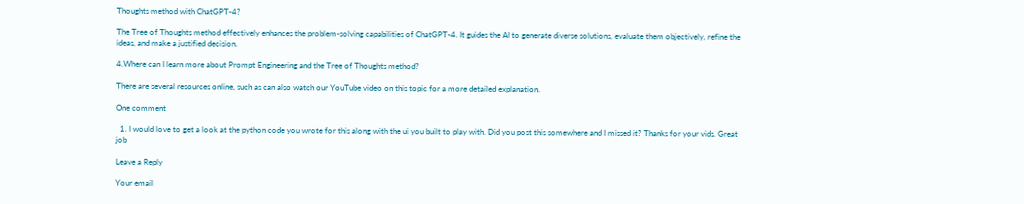Thoughts method with ChatGPT-4?

The Tree of Thoughts method effectively enhances the problem-solving capabilities of ChatGPT-4. It guides the AI to generate diverse solutions, evaluate them objectively, refine the ideas, and make a justified decision.

4.Where can I learn more about Prompt Engineering and the Tree of Thoughts method?

There are several resources online, such as can also watch our YouTube video on this topic for a more detailed explanation.

One comment

  1. I would love to get a look at the python code you wrote for this along with the ui you built to play with. Did you post this somewhere and I missed it? Thanks for your vids. Great job

Leave a Reply

Your email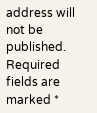address will not be published. Required fields are marked *